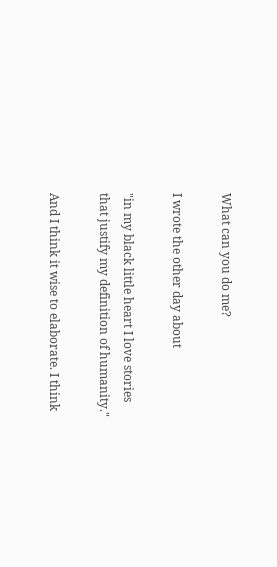What can you do me?

I wrote the other day about

"in my black little heart I love stories that justify my definition of humanity."

And I think it wise to elaborate. I think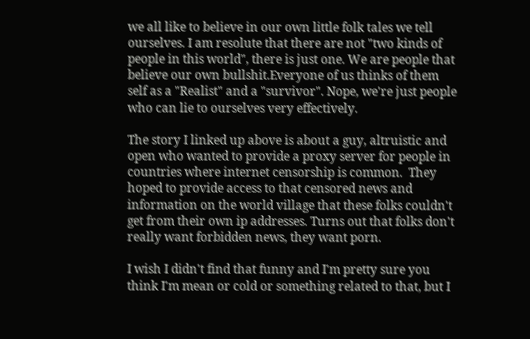we all like to believe in our own little folk tales we tell ourselves. I am resolute that there are not "two kinds of people in this world", there is just one. We are people that believe our own bullshit.Everyone of us thinks of them self as a "Realist" and a "survivor". Nope, we're just people who can lie to ourselves very effectively.

The story I linked up above is about a guy, altruistic and open who wanted to provide a proxy server for people in countries where internet censorship is common.  They hoped to provide access to that censored news and information on the world village that these folks couldn't get from their own ip addresses. Turns out that folks don't really want forbidden news, they want porn.

I wish I didn't find that funny and I'm pretty sure you think I'm mean or cold or something related to that, but I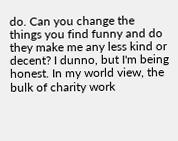do. Can you change the things you find funny and do they make me any less kind or decent? I dunno, but I'm being honest. In my world view, the bulk of charity work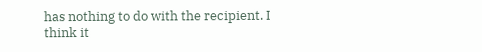has nothing to do with the recipient. I think it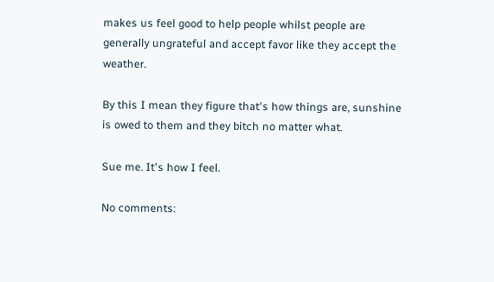makes us feel good to help people whilst people are generally ungrateful and accept favor like they accept the weather.

By this I mean they figure that's how things are, sunshine is owed to them and they bitch no matter what.

Sue me. It's how I feel.

No comments: